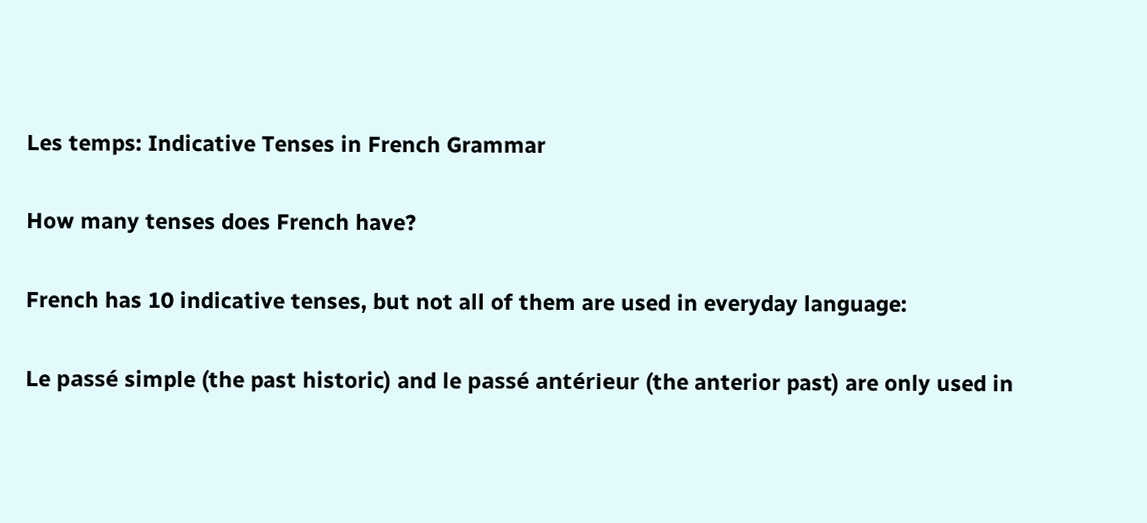Les temps: Indicative Tenses in French Grammar

How many tenses does French have?

French has 10 indicative tenses, but not all of them are used in everyday language:

Le passé simple (the past historic) and le passé antérieur (the anterior past) are only used in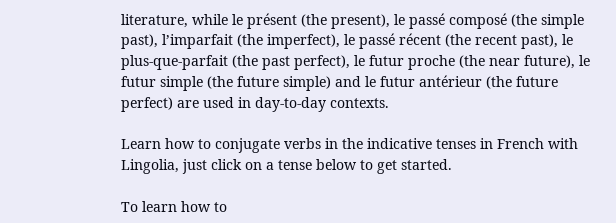literature, while le présent (the present), le passé composé (the simple past), l’imparfait (the imperfect), le passé récent (the recent past), le plus-que-parfait (the past perfect), le futur proche (the near future), le futur simple (the future simple) and le futur antérieur (the future perfect) are used in day-to-day contexts.

Learn how to conjugate verbs in the indicative tenses in French with Lingolia, just click on a tense below to get started.

To learn how to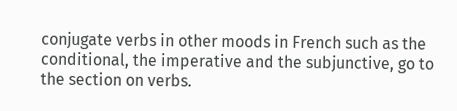conjugate verbs in other moods in French such as the conditional, the imperative and the subjunctive, go to the section on verbs.